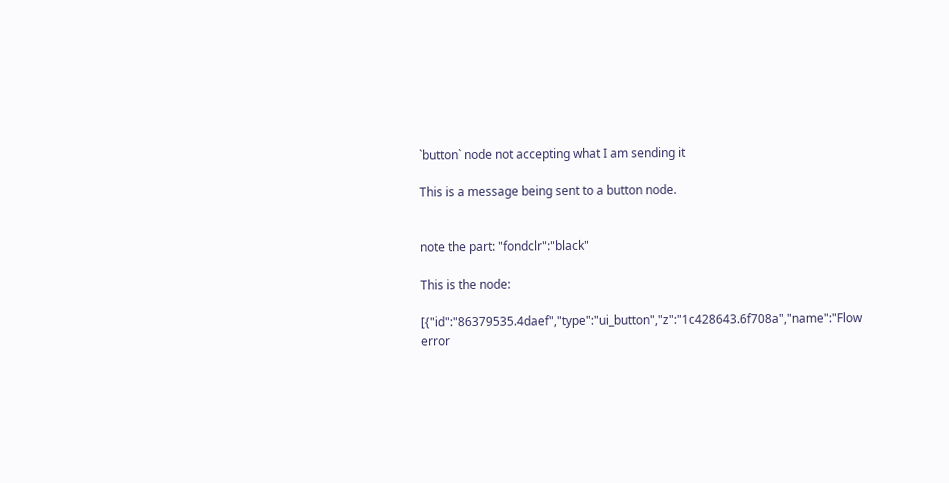`button` node not accepting what I am sending it

This is a message being sent to a button node.


note the part: "fondclr":"black"

This is the node:

[{"id":"86379535.4daef","type":"ui_button","z":"1c428643.6f708a","name":"Flow error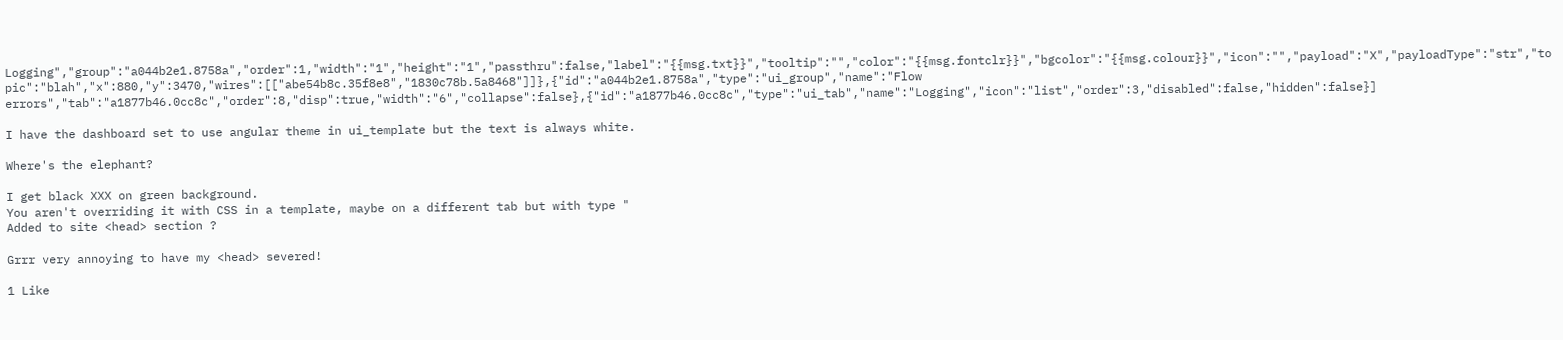Logging","group":"a044b2e1.8758a","order":1,"width":"1","height":"1","passthru":false,"label":"{{msg.txt}}","tooltip":"","color":"{{msg.fontclr}}","bgcolor":"{{msg.colour}}","icon":"","payload":"X","payloadType":"str","topic":"blah","x":880,"y":3470,"wires":[["abe54b8c.35f8e8","1830c78b.5a8468"]]},{"id":"a044b2e1.8758a","type":"ui_group","name":"Flow errors","tab":"a1877b46.0cc8c","order":8,"disp":true,"width":"6","collapse":false},{"id":"a1877b46.0cc8c","type":"ui_tab","name":"Logging","icon":"list","order":3,"disabled":false,"hidden":false}]

I have the dashboard set to use angular theme in ui_template but the text is always white.

Where's the elephant?

I get black XXX on green background.
You aren't overriding it with CSS in a template, maybe on a different tab but with type "
Added to site <head> section ?

Grrr very annoying to have my <head> severed!

1 Like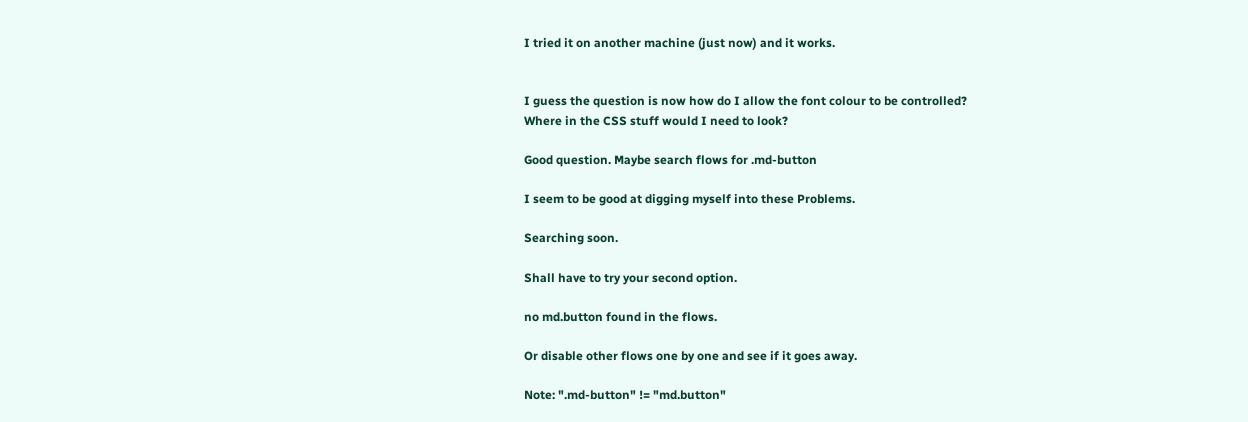I tried it on another machine (just now) and it works.


I guess the question is now how do I allow the font colour to be controlled?
Where in the CSS stuff would I need to look?

Good question. Maybe search flows for .md-button

I seem to be good at digging myself into these Problems.

Searching soon.

Shall have to try your second option.

no md.button found in the flows.

Or disable other flows one by one and see if it goes away.

Note: ".md-button" != "md.button"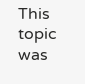This topic was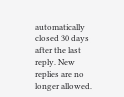automatically closed 30 days after the last reply. New replies are no longer allowed.